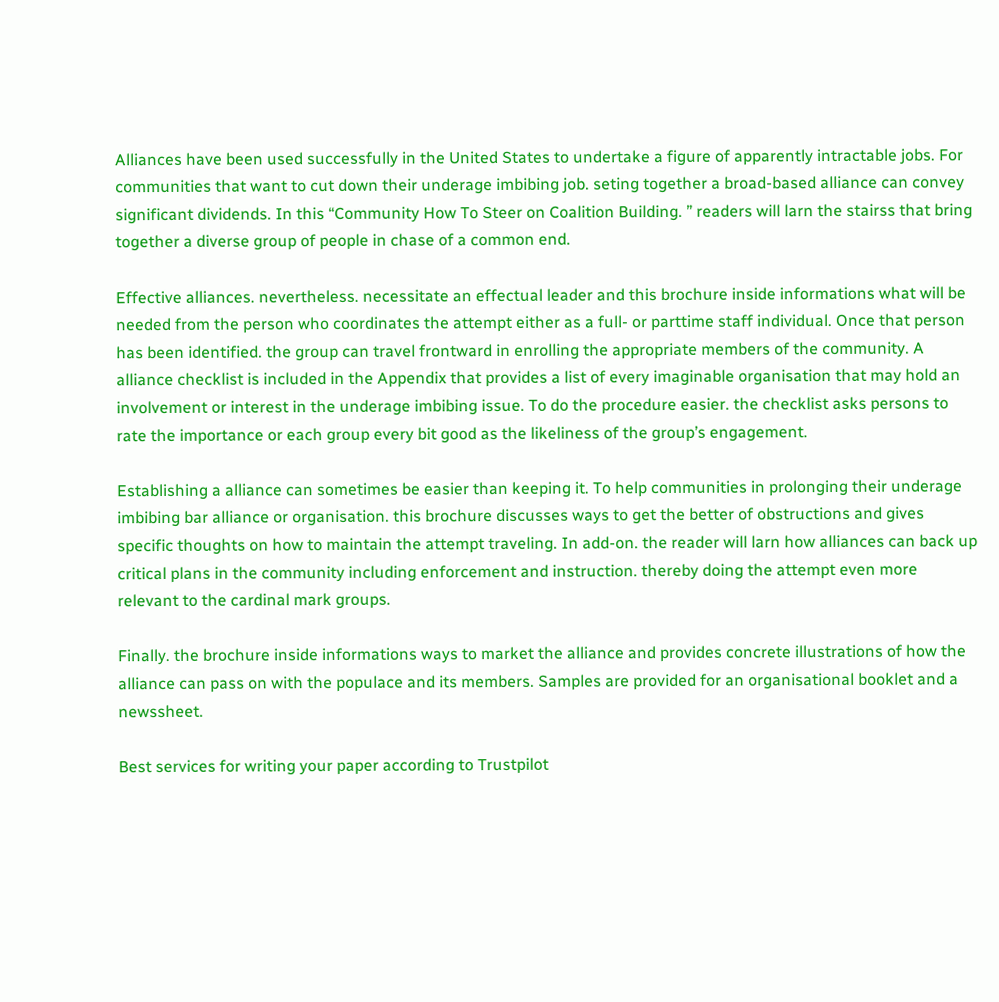Alliances have been used successfully in the United States to undertake a figure of apparently intractable jobs. For communities that want to cut down their underage imbibing job. seting together a broad-based alliance can convey significant dividends. In this “Community How To Steer on Coalition Building. ” readers will larn the stairss that bring together a diverse group of people in chase of a common end.

Effective alliances. nevertheless. necessitate an effectual leader and this brochure inside informations what will be needed from the person who coordinates the attempt either as a full- or parttime staff individual. Once that person has been identified. the group can travel frontward in enrolling the appropriate members of the community. A alliance checklist is included in the Appendix that provides a list of every imaginable organisation that may hold an involvement or interest in the underage imbibing issue. To do the procedure easier. the checklist asks persons to rate the importance or each group every bit good as the likeliness of the group’s engagement.

Establishing a alliance can sometimes be easier than keeping it. To help communities in prolonging their underage imbibing bar alliance or organisation. this brochure discusses ways to get the better of obstructions and gives specific thoughts on how to maintain the attempt traveling. In add-on. the reader will larn how alliances can back up critical plans in the community including enforcement and instruction. thereby doing the attempt even more relevant to the cardinal mark groups.

Finally. the brochure inside informations ways to market the alliance and provides concrete illustrations of how the alliance can pass on with the populace and its members. Samples are provided for an organisational booklet and a newssheet.

Best services for writing your paper according to Trustpilot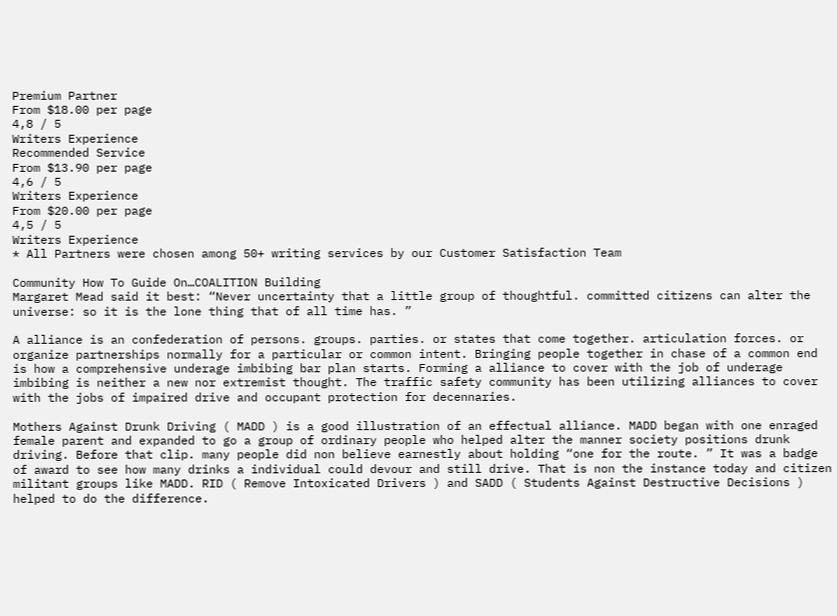Premium Partner
From $18.00 per page
4,8 / 5
Writers Experience
Recommended Service
From $13.90 per page
4,6 / 5
Writers Experience
From $20.00 per page
4,5 / 5
Writers Experience
* All Partners were chosen among 50+ writing services by our Customer Satisfaction Team

Community How To Guide On…COALITION Building
Margaret Mead said it best: “Never uncertainty that a little group of thoughtful. committed citizens can alter the universe: so it is the lone thing that of all time has. ”

A alliance is an confederation of persons. groups. parties. or states that come together. articulation forces. or organize partnerships normally for a particular or common intent. Bringing people together in chase of a common end is how a comprehensive underage imbibing bar plan starts. Forming a alliance to cover with the job of underage imbibing is neither a new nor extremist thought. The traffic safety community has been utilizing alliances to cover with the jobs of impaired drive and occupant protection for decennaries.

Mothers Against Drunk Driving ( MADD ) is a good illustration of an effectual alliance. MADD began with one enraged female parent and expanded to go a group of ordinary people who helped alter the manner society positions drunk driving. Before that clip. many people did non believe earnestly about holding “one for the route. ” It was a badge of award to see how many drinks a individual could devour and still drive. That is non the instance today and citizen militant groups like MADD. RID ( Remove Intoxicated Drivers ) and SADD ( Students Against Destructive Decisions ) helped to do the difference.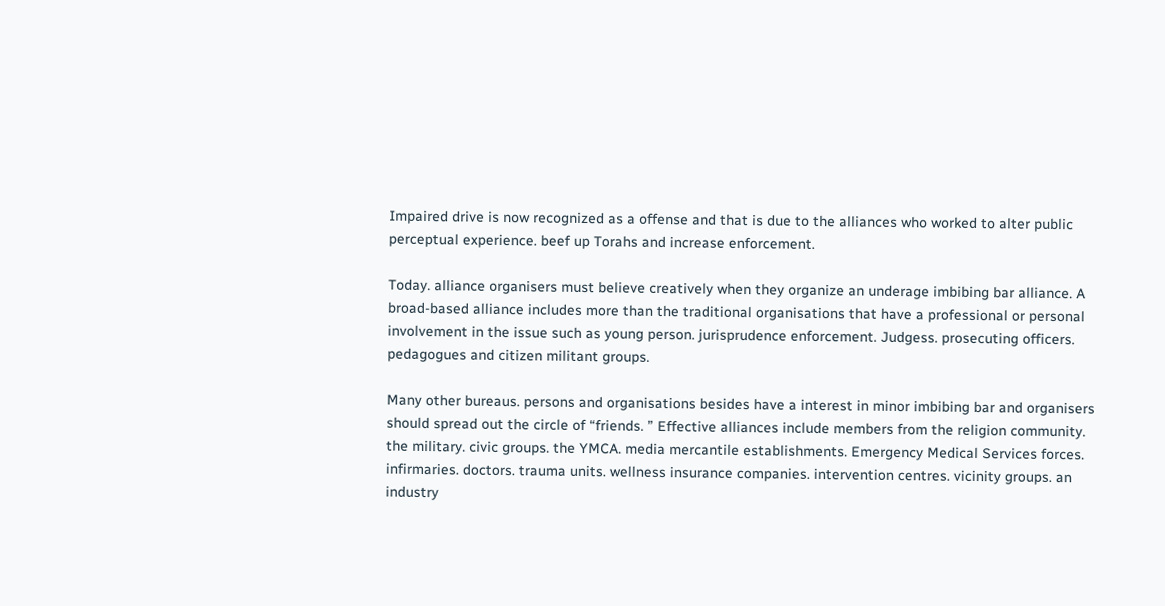Impaired drive is now recognized as a offense and that is due to the alliances who worked to alter public perceptual experience. beef up Torahs and increase enforcement.

Today. alliance organisers must believe creatively when they organize an underage imbibing bar alliance. A broad-based alliance includes more than the traditional organisations that have a professional or personal involvement in the issue such as young person. jurisprudence enforcement. Judgess. prosecuting officers. pedagogues and citizen militant groups.

Many other bureaus. persons and organisations besides have a interest in minor imbibing bar and organisers should spread out the circle of “friends. ” Effective alliances include members from the religion community. the military. civic groups. the YMCA. media mercantile establishments. Emergency Medical Services forces. infirmaries. doctors. trauma units. wellness insurance companies. intervention centres. vicinity groups. an industry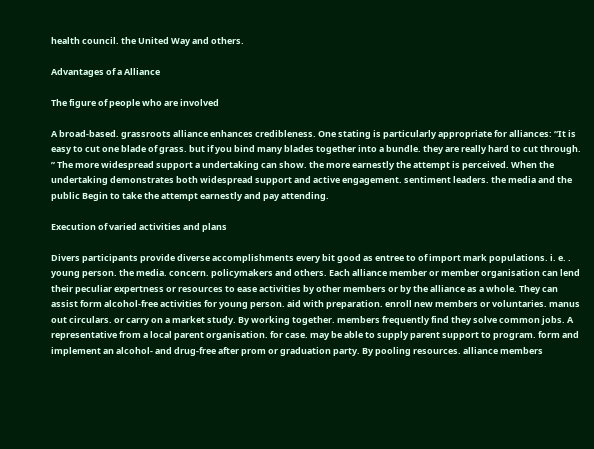health council. the United Way and others.

Advantages of a Alliance

The figure of people who are involved

A broad-based. grassroots alliance enhances credibleness. One stating is particularly appropriate for alliances: “It is easy to cut one blade of grass. but if you bind many blades together into a bundle. they are really hard to cut through. ” The more widespread support a undertaking can show. the more earnestly the attempt is perceived. When the undertaking demonstrates both widespread support and active engagement. sentiment leaders. the media and the public Begin to take the attempt earnestly and pay attending.

Execution of varied activities and plans

Divers participants provide diverse accomplishments every bit good as entree to of import mark populations. i. e. . young person. the media. concern. policymakers and others. Each alliance member or member organisation can lend their peculiar expertness or resources to ease activities by other members or by the alliance as a whole. They can assist form alcohol-free activities for young person. aid with preparation. enroll new members or voluntaries. manus out circulars. or carry on a market study. By working together. members frequently find they solve common jobs. A representative from a local parent organisation. for case. may be able to supply parent support to program. form and implement an alcohol- and drug-free after prom or graduation party. By pooling resources. alliance members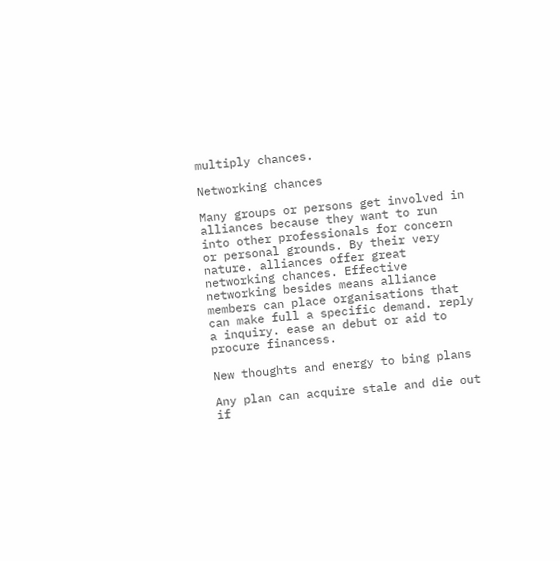multiply chances.

Networking chances

Many groups or persons get involved in alliances because they want to run into other professionals for concern or personal grounds. By their very nature. alliances offer great networking chances. Effective networking besides means alliance members can place organisations that can make full a specific demand. reply a inquiry. ease an debut or aid to procure financess.

New thoughts and energy to bing plans

Any plan can acquire stale and die out if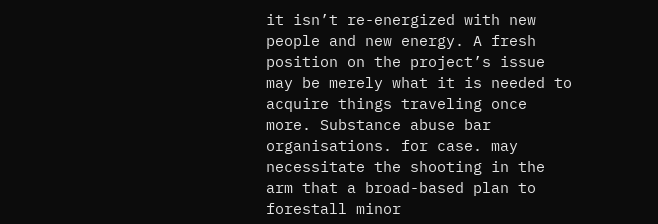it isn’t re-energized with new people and new energy. A fresh position on the project’s issue may be merely what it is needed to acquire things traveling once more. Substance abuse bar organisations. for case. may necessitate the shooting in the arm that a broad-based plan to forestall minor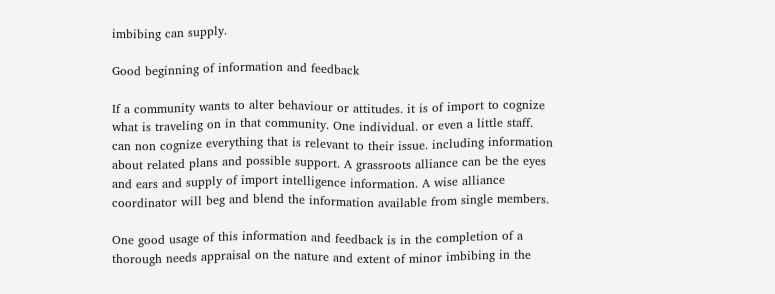imbibing can supply.

Good beginning of information and feedback

If a community wants to alter behaviour or attitudes. it is of import to cognize what is traveling on in that community. One individual. or even a little staff. can non cognize everything that is relevant to their issue. including information about related plans and possible support. A grassroots alliance can be the eyes and ears and supply of import intelligence information. A wise alliance coordinator will beg and blend the information available from single members.

One good usage of this information and feedback is in the completion of a thorough needs appraisal on the nature and extent of minor imbibing in the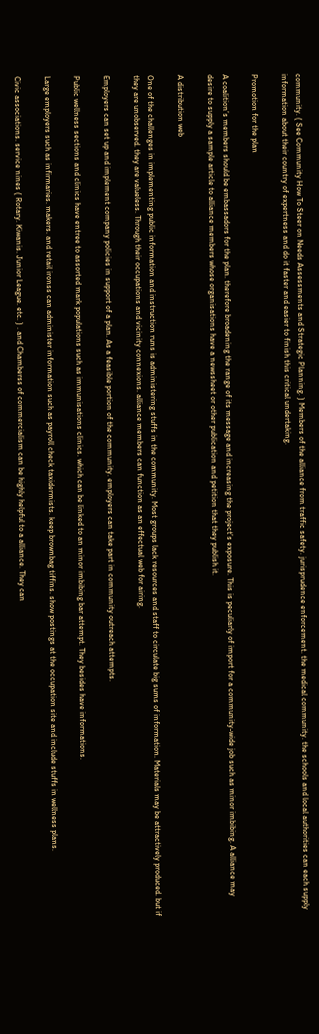community. ( See Community How To Steer on Needs Assessments and Strategic Planning. ) Members of the alliance from traffic safety. jurisprudence enforcement. the medical community. the schools and local authorities can each supply information about their country of expertness and do it faster and easier to finish this critical undertaking.

Promotion for the plan

A coalition’s members should be embassadors for the plan. therefore broadening the range of its message and increasing the project’s exposure. This is peculiarly of import for a community-wide job such as minor imbibing. A alliance may desire to supply a sample article to alliance members whose organisations have a newssheet or other publication and petition that they publish it.

A distribution web

One of the challenges in implementing public information and instruction runs is administering stuffs in the community. Most groups lack resources and staff to circulate big sums of information. Materials may be attractively produced. but if they are unobserved. they are valueless. Through their occupations and vicinity connexions. alliance members can function as an effectual web for airing.

Employers can set up and implement company policies in support of a plan. As a feasible portion of the community. employers can take part in community outreach attempts.

Public wellness sections and clinics have entree to assorted mark populations such as immunisations clinics. which can be linked to an minor imbibing bar attempt. They besides have informations.

Large employers such as infirmaries. makers. and retail ironss can administer information such as payroll check taxidermists. keep brownbag tiffins. show postings at the occupation site and include stuffs in wellness plans.

Civic associations. service nines ( Rotary. Kiwanis. Junior League. etc. ) . and Chamberss of commercialism can be highly helpful to a alliance. They can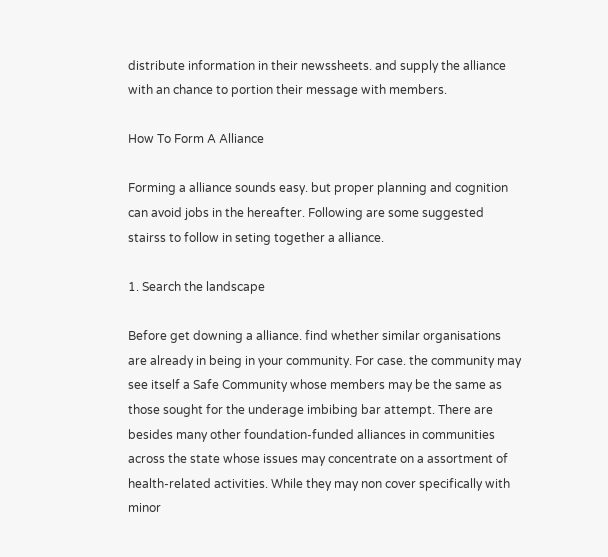distribute information in their newssheets. and supply the alliance with an chance to portion their message with members.

How To Form A Alliance

Forming a alliance sounds easy. but proper planning and cognition can avoid jobs in the hereafter. Following are some suggested stairss to follow in seting together a alliance.

1. Search the landscape

Before get downing a alliance. find whether similar organisations are already in being in your community. For case. the community may see itself a Safe Community whose members may be the same as those sought for the underage imbibing bar attempt. There are besides many other foundation-funded alliances in communities across the state whose issues may concentrate on a assortment of health-related activities. While they may non cover specifically with minor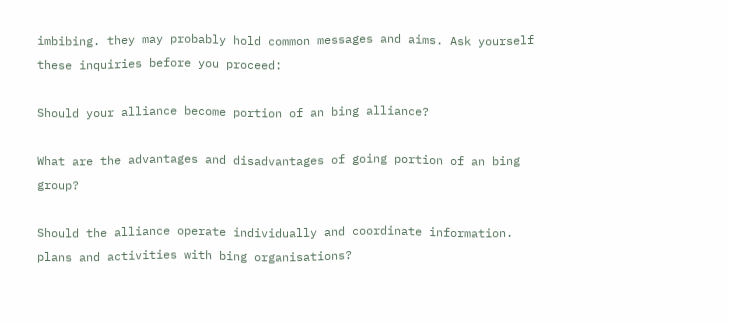imbibing. they may probably hold common messages and aims. Ask yourself these inquiries before you proceed:

Should your alliance become portion of an bing alliance?

What are the advantages and disadvantages of going portion of an bing group?

Should the alliance operate individually and coordinate information. plans and activities with bing organisations?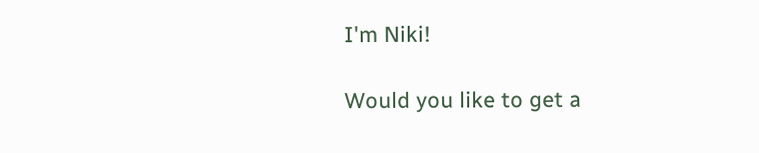I'm Niki!

Would you like to get a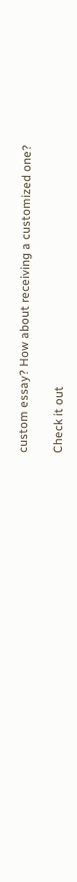custom essay? How about receiving a customized one?

Check it out